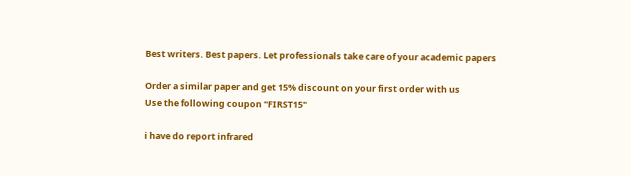Best writers. Best papers. Let professionals take care of your academic papers

Order a similar paper and get 15% discount on your first order with us
Use the following coupon "FIRST15"

i have do report infrared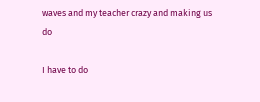waves and my teacher crazy and making us do

I have to do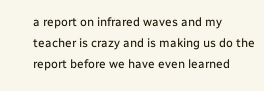a report on infrared waves and my teacher is crazy and is making us do the report before we have even learned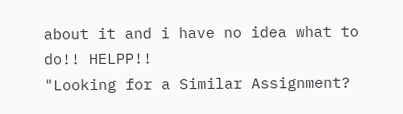about it and i have no idea what to do!! HELPP!!
"Looking for a Similar Assignment?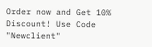Order now and Get 10% Discount! Use Code "Newclient"